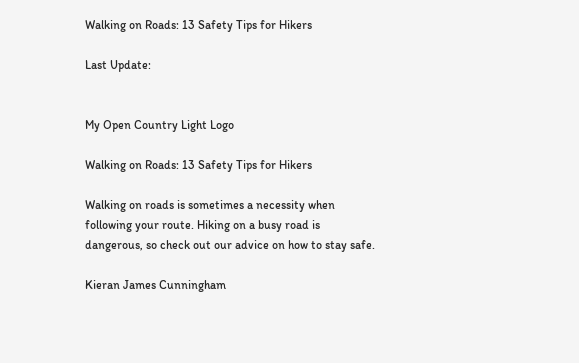Walking on Roads: 13 Safety Tips for Hikers

Last Update:


My Open Country Light Logo

Walking on Roads: 13 Safety Tips for Hikers

Walking on roads is sometimes a necessity when following your route. Hiking on a busy road is dangerous, so check out our advice on how to stay safe.

Kieran James Cunningham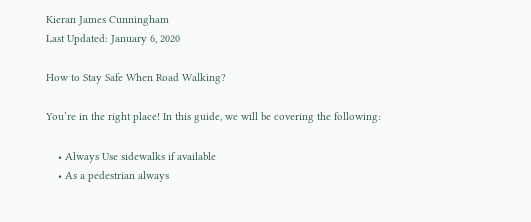Kieran James Cunningham
Last Updated: January 6, 2020

How to Stay Safe When Road Walking?

You’re in the right place! In this guide, we will be covering the following:

    • Always Use sidewalks if available
    • As a pedestrian always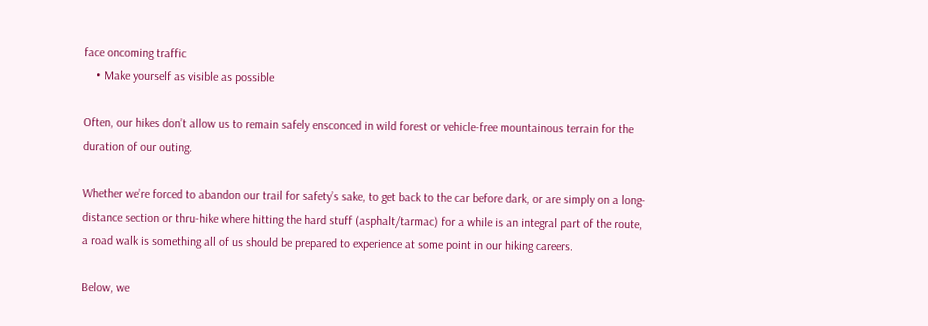face oncoming traffic
    • Make yourself as visible as possible

Often, our hikes don’t allow us to remain safely ensconced in wild forest or vehicle-free mountainous terrain for the duration of our outing.

Whether we’re forced to abandon our trail for safety’s sake, to get back to the car before dark, or are simply on a long-distance section or thru-hike where hitting the hard stuff (asphalt/tarmac) for a while is an integral part of the route, a road walk is something all of us should be prepared to experience at some point in our hiking careers.

Below, we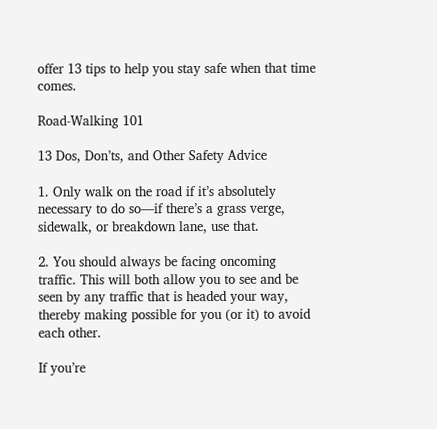offer 13 tips to help you stay safe when that time comes.

Road-Walking 101

13 Dos, Don’ts, and Other Safety Advice

1. Only walk on the road if it’s absolutely necessary to do so—if there’s a grass verge, sidewalk, or breakdown lane, use that.

2. You should always be facing oncoming traffic. This will both allow you to see and be seen by any traffic that is headed your way, thereby making possible for you (or it) to avoid each other.

If you’re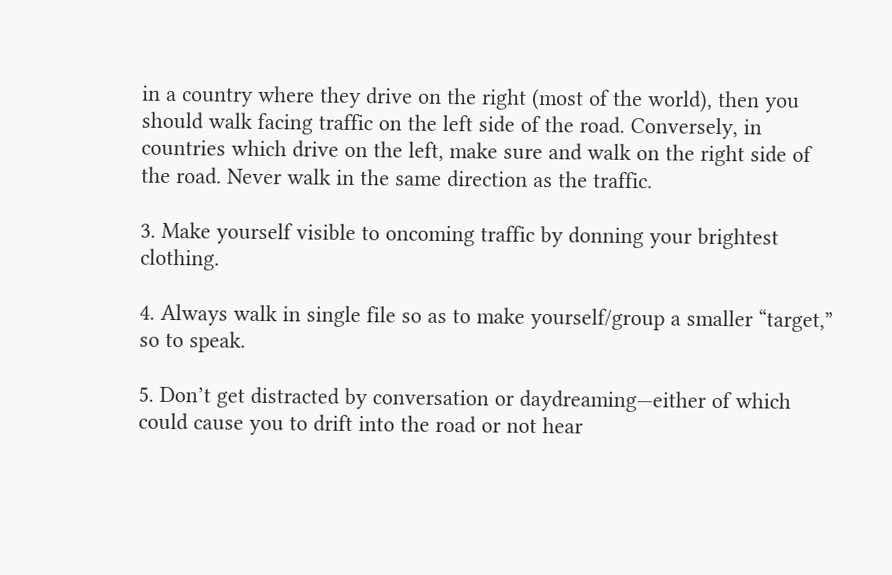in a country where they drive on the right (most of the world), then you should walk facing traffic on the left side of the road. Conversely, in countries which drive on the left, make sure and walk on the right side of the road. Never walk in the same direction as the traffic.

3. Make yourself visible to oncoming traffic by donning your brightest clothing.

4. Always walk in single file so as to make yourself/group a smaller “target,” so to speak.

5. Don’t get distracted by conversation or daydreaming—either of which could cause you to drift into the road or not hear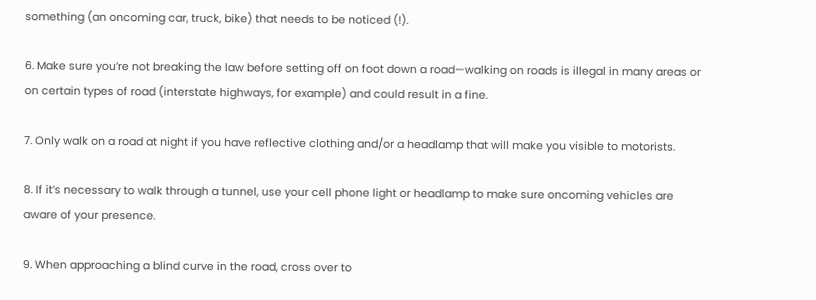something (an oncoming car, truck, bike) that needs to be noticed (!).

6. Make sure you’re not breaking the law before setting off on foot down a road—walking on roads is illegal in many areas or on certain types of road (interstate highways, for example) and could result in a fine.

7. Only walk on a road at night if you have reflective clothing and/or a headlamp that will make you visible to motorists.

8. If it’s necessary to walk through a tunnel, use your cell phone light or headlamp to make sure oncoming vehicles are aware of your presence.

9. When approaching a blind curve in the road, cross over to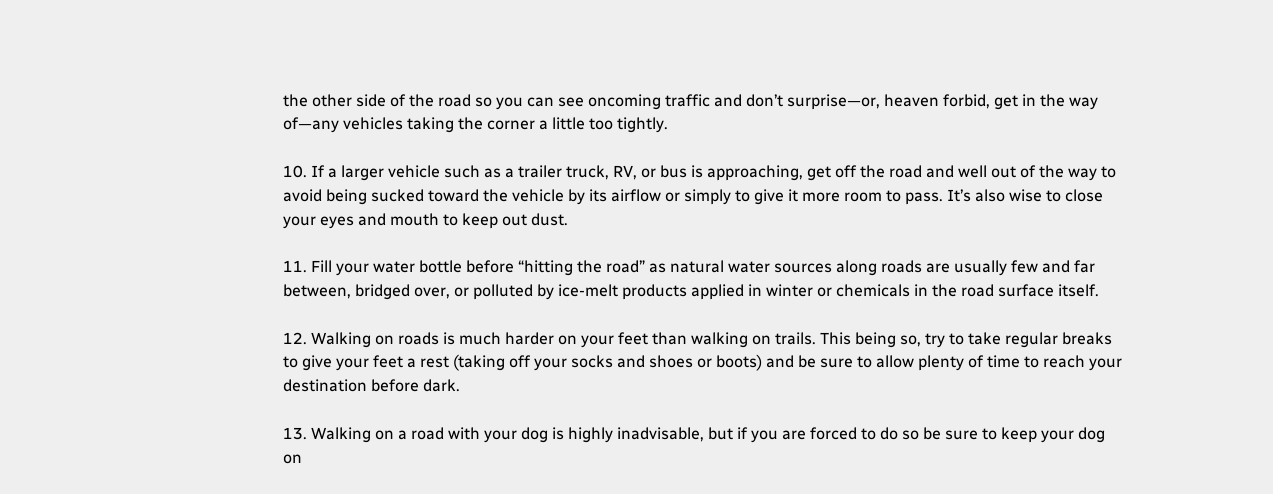the other side of the road so you can see oncoming traffic and don’t surprise—or, heaven forbid, get in the way of—any vehicles taking the corner a little too tightly.

10. If a larger vehicle such as a trailer truck, RV, or bus is approaching, get off the road and well out of the way to avoid being sucked toward the vehicle by its airflow or simply to give it more room to pass. It’s also wise to close your eyes and mouth to keep out dust.

11. Fill your water bottle before “hitting the road” as natural water sources along roads are usually few and far between, bridged over, or polluted by ice-melt products applied in winter or chemicals in the road surface itself.

12. Walking on roads is much harder on your feet than walking on trails. This being so, try to take regular breaks to give your feet a rest (taking off your socks and shoes or boots) and be sure to allow plenty of time to reach your destination before dark.

13. Walking on a road with your dog is highly inadvisable, but if you are forced to do so be sure to keep your dog on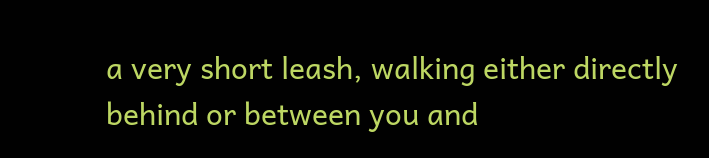a very short leash, walking either directly behind or between you and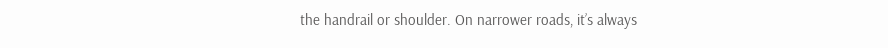the handrail or shoulder. On narrower roads, it’s always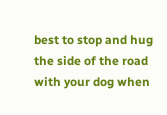best to stop and hug the side of the road with your dog when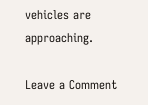vehicles are approaching.

Leave a Comment